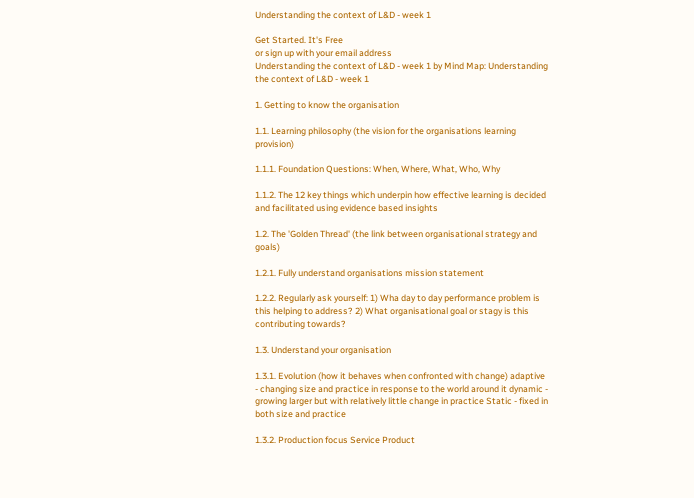Understanding the context of L&D - week 1

Get Started. It's Free
or sign up with your email address
Understanding the context of L&D - week 1 by Mind Map: Understanding the context of L&D - week 1

1. Getting to know the organisation

1.1. Learning philosophy (the vision for the organisations learning provision)

1.1.1. Foundation Questions: When, Where, What, Who, Why

1.1.2. The 12 key things which underpin how effective learning is decided and facilitated using evidence based insights

1.2. The 'Golden Thread' (the link between organisational strategy and goals)

1.2.1. Fully understand organisations mission statement

1.2.2. Regularly ask yourself: 1) Wha day to day performance problem is this helping to address? 2) What organisational goal or stagy is this contributing towards?

1.3. Understand your organisation

1.3.1. Evolution (how it behaves when confronted with change) adaptive - changing size and practice in response to the world around it dynamic - growing larger but with relatively little change in practice Static - fixed in both size and practice

1.3.2. Production focus Service Product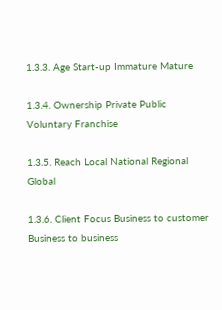1.3.3. Age Start-up Immature Mature

1.3.4. Ownership Private Public Voluntary Franchise

1.3.5. Reach Local National Regional Global

1.3.6. Client Focus Business to customer Business to business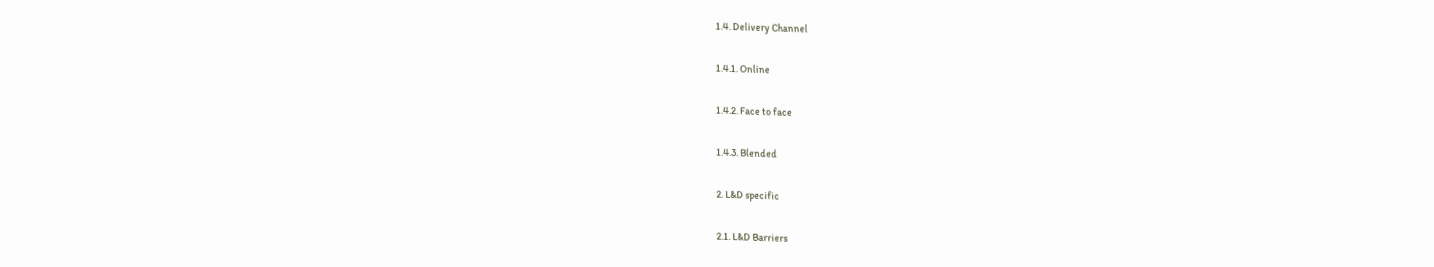1.4. Delivery Channel

1.4.1. Online

1.4.2. Face to face

1.4.3. Blended

2. L&D specific

2.1. L&D Barriers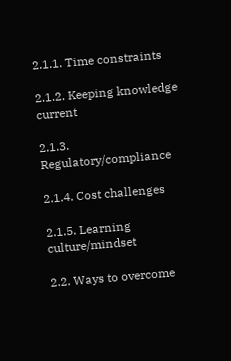2.1.1. Time constraints

2.1.2. Keeping knowledge current

2.1.3. Regulatory/compliance

2.1.4. Cost challenges

2.1.5. Learning culture/mindset

2.2. Ways to overcome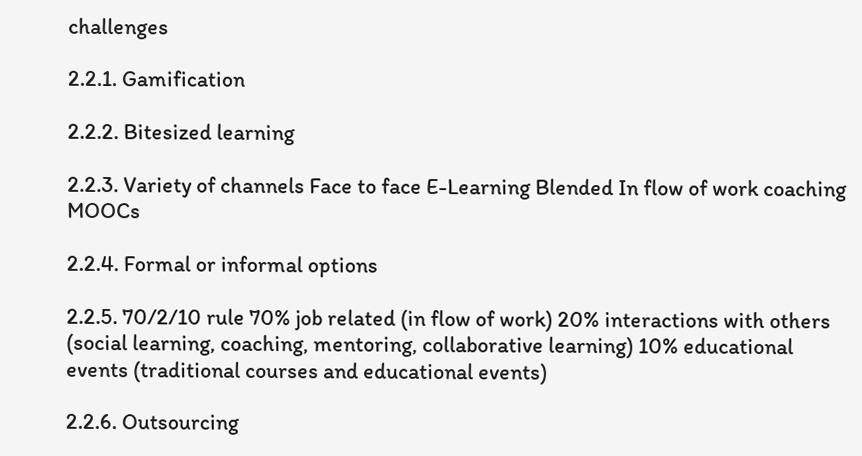challenges

2.2.1. Gamification

2.2.2. Bitesized learning

2.2.3. Variety of channels Face to face E-Learning Blended In flow of work coaching MOOCs

2.2.4. Formal or informal options

2.2.5. 70/2/10 rule 70% job related (in flow of work) 20% interactions with others (social learning, coaching, mentoring, collaborative learning) 10% educational events (traditional courses and educational events)

2.2.6. Outsourcing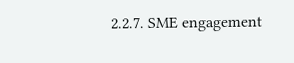2.2.7. SME engagement